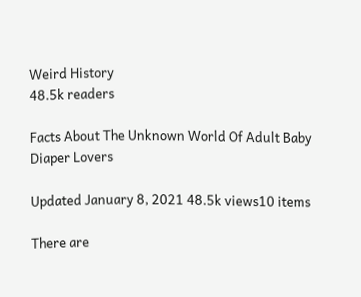Weird History
48.5k readers

Facts About The Unknown World Of Adult Baby Diaper Lovers

Updated January 8, 2021 48.5k views10 items

There are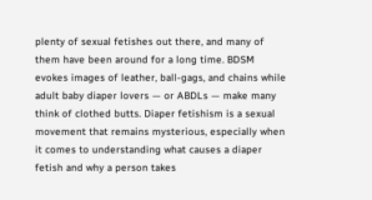plenty of sexual fetishes out there, and many of them have been around for a long time. BDSM evokes images of leather, ball-gags, and chains while adult baby diaper lovers — or ABDLs — make many think of clothed butts. Diaper fetishism is a sexual movement that remains mysterious, especially when it comes to understanding what causes a diaper fetish and why a person takes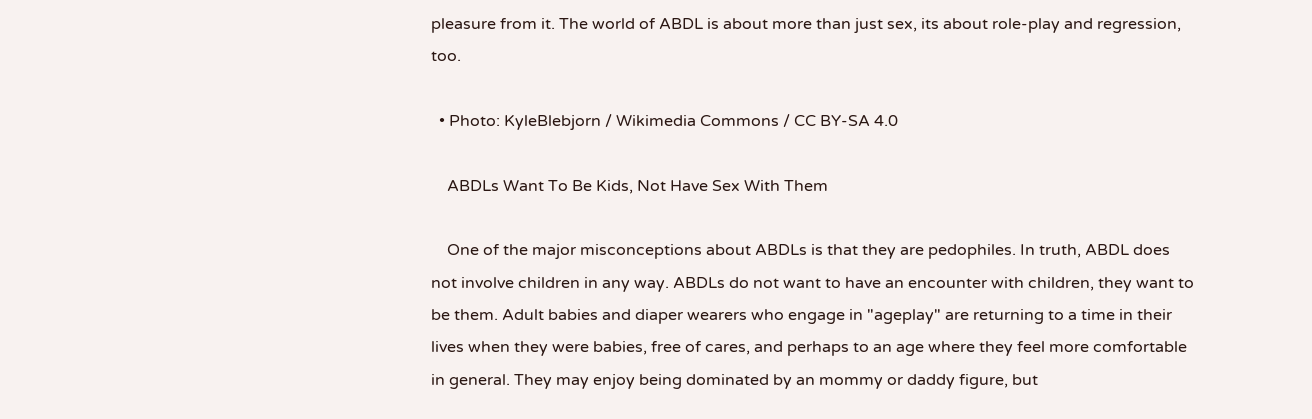pleasure from it. The world of ABDL is about more than just sex, its about role-play and regression, too.

  • Photo: KyleBlebjorn / Wikimedia Commons / CC BY-SA 4.0

    ABDLs Want To Be Kids, Not Have Sex With Them

    One of the major misconceptions about ABDLs is that they are pedophiles. In truth, ABDL does not involve children in any way. ABDLs do not want to have an encounter with children, they want to be them. Adult babies and diaper wearers who engage in "ageplay" are returning to a time in their lives when they were babies, free of cares, and perhaps to an age where they feel more comfortable in general. They may enjoy being dominated by an mommy or daddy figure, but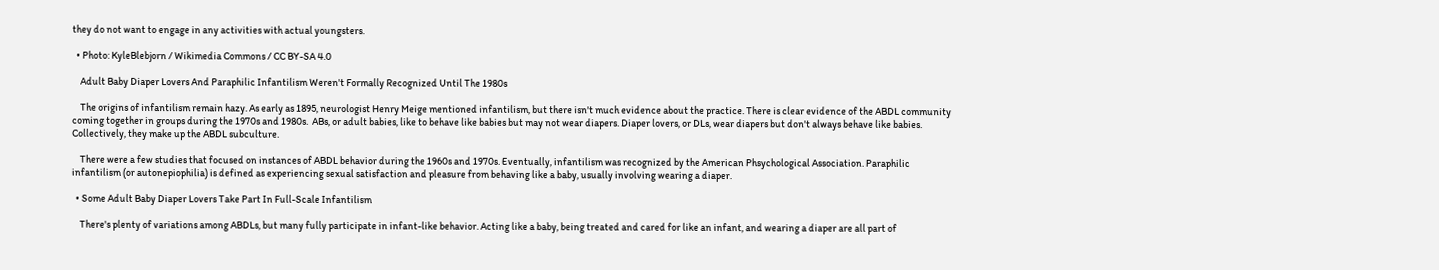they do not want to engage in any activities with actual youngsters.

  • Photo: KyleBlebjorn / Wikimedia Commons / CC BY-SA 4.0

    Adult Baby Diaper Lovers And Paraphilic Infantilism Weren't Formally Recognized Until The 1980s

    The origins of infantilism remain hazy. As early as 1895, neurologist Henry Meige mentioned infantilism, but there isn't much evidence about the practice. There is clear evidence of the ABDL community coming together in groups during the 1970s and 1980s.  ABs, or adult babies, like to behave like babies but may not wear diapers. Diaper lovers, or DLs, wear diapers but don't always behave like babies. Collectively, they make up the ABDL subculture.

    There were a few studies that focused on instances of ABDL behavior during the 1960s and 1970s. Eventually, infantilism was recognized by the American Phsychological Association. Paraphilic infantilism (or autonepiophilia) is defined as experiencing sexual satisfaction and pleasure from behaving like a baby, usually involving wearing a diaper.

  • Some Adult Baby Diaper Lovers Take Part In Full-Scale Infantilism

    There's plenty of variations among ABDLs, but many fully participate in infant-like behavior. Acting like a baby, being treated and cared for like an infant, and wearing a diaper are all part of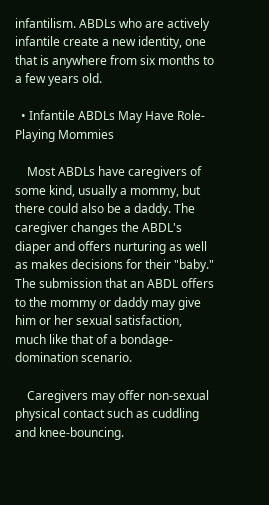infantilism. ABDLs who are actively infantile create a new identity, one that is anywhere from six months to a few years old.

  • Infantile ABDLs May Have Role-Playing Mommies

    Most ABDLs have caregivers of some kind, usually a mommy, but there could also be a daddy. The caregiver changes the ABDL's diaper and offers nurturing as well as makes decisions for their "baby." The submission that an ABDL offers to the mommy or daddy may give him or her sexual satisfaction, much like that of a bondage-domination scenario.

    Caregivers may offer non-sexual physical contact such as cuddling and knee-bouncing.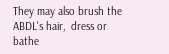They may also brush the ABDL's hair,  dress or bathe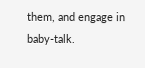them, and engage in baby-talk.